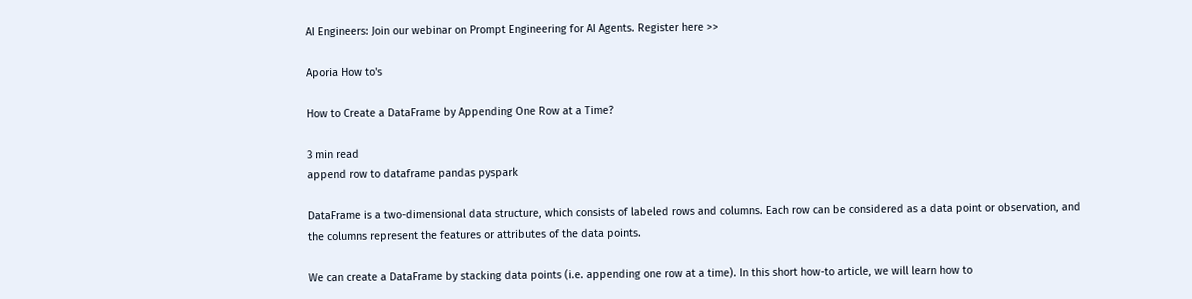AI Engineers: Join our webinar on Prompt Engineering for AI Agents. Register here >>

Aporia How to's

How to Create a DataFrame by Appending One Row at a Time?

3 min read
append row to dataframe pandas pyspark

DataFrame is a two-dimensional data structure, which consists of labeled rows and columns. Each row can be considered as a data point or observation, and the columns represent the features or attributes of the data points.

We can create a DataFrame by stacking data points (i.e. appending one row at a time). In this short how-to article, we will learn how to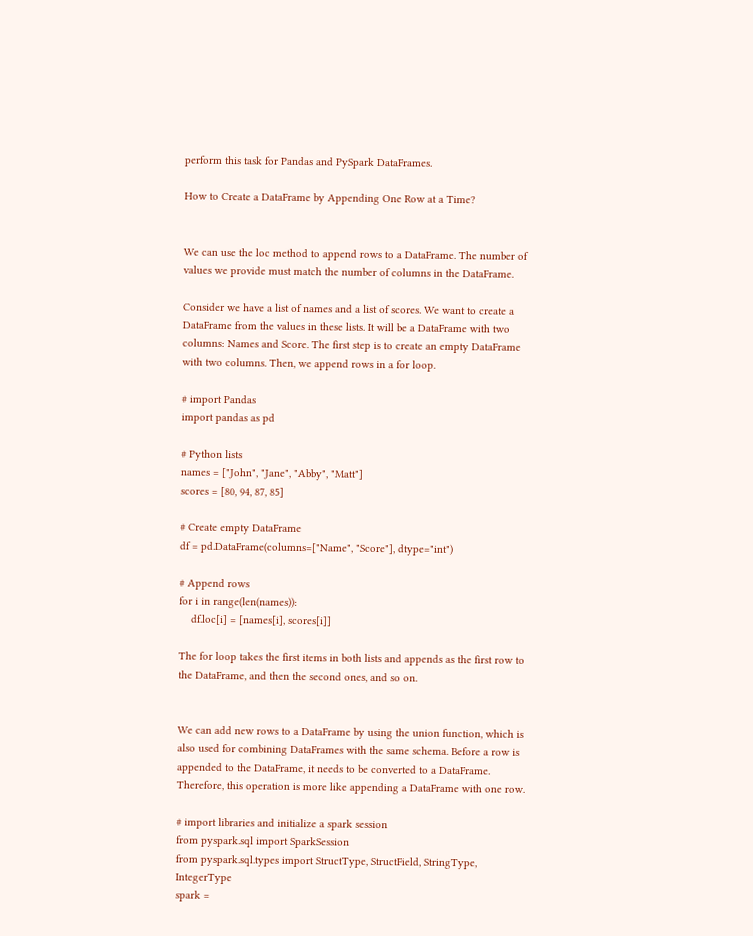perform this task for Pandas and PySpark DataFrames.

How to Create a DataFrame by Appending One Row at a Time?


We can use the loc method to append rows to a DataFrame. The number of values we provide must match the number of columns in the DataFrame.

Consider we have a list of names and a list of scores. We want to create a DataFrame from the values in these lists. It will be a DataFrame with two columns: Names and Score. The first step is to create an empty DataFrame with two columns. Then, we append rows in a for loop.

# import Pandas
import pandas as pd

# Python lists
names = ["John", "Jane", "Abby", "Matt"]
scores = [80, 94, 87, 85]

# Create empty DataFrame
df = pd.DataFrame(columns=["Name", "Score"], dtype="int")

# Append rows
for i in range(len(names)):
    df.loc[i] = [names[i], scores[i]]

The for loop takes the first items in both lists and appends as the first row to the DataFrame, and then the second ones, and so on.


We can add new rows to a DataFrame by using the union function, which is also used for combining DataFrames with the same schema. Before a row is appended to the DataFrame, it needs to be converted to a DataFrame. Therefore, this operation is more like appending a DataFrame with one row.

# import libraries and initialize a spark session
from pyspark.sql import SparkSession
from pyspark.sql.types import StructType, StructField, StringType, IntegerType
spark =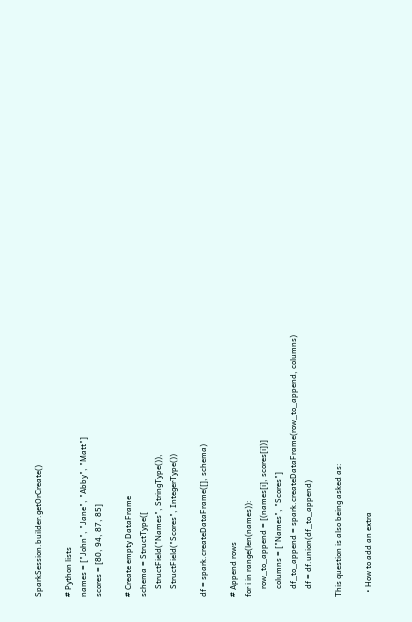SparkSession.builder.getOrCreate()

# Python lists
names = ["John", "Jane", "Abby", "Matt"]
scores = [80, 94, 87, 85]

# Create empty DataFrame
schema = StructType([
    StructField("Names", StringType()),
    StructField("Scores", IntegerType())

df = spark.createDataFrame([], schema)

# Append rows
for i in range(len(names)):
    row_to_append = [(names[i], scores[i])]
    columns = ["Names", "Scores"]
    df_to_append = spark.createDataFrame(row_to_append, columns)
    df = df.union(df_to_append)

This question is also being asked as:

  • How to add an extra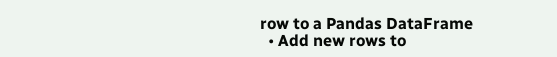row to a Pandas DataFrame
  • Add new rows to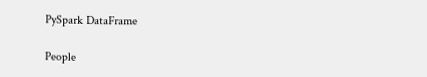PySpark DataFrame

People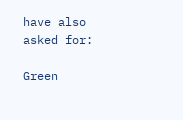have also asked for:

Green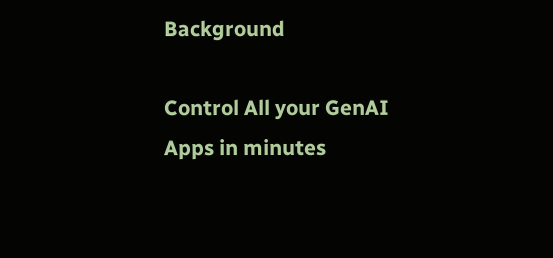Background

Control All your GenAI Apps in minutes